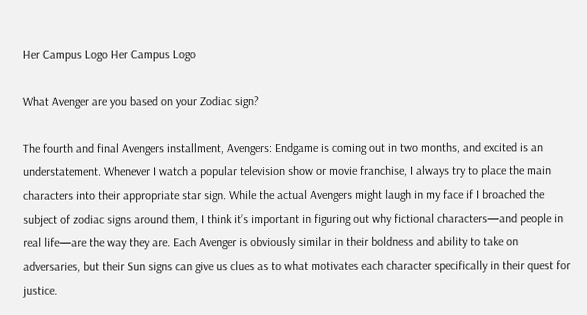Her Campus Logo Her Campus Logo

What Avenger are you based on your Zodiac sign?

The fourth and final Avengers installment, Avengers: Endgame is coming out in two months, and excited is an understatement. Whenever I watch a popular television show or movie franchise, I always try to place the main characters into their appropriate star sign. While the actual Avengers might laugh in my face if I broached the subject of zodiac signs around them, I think it’s important in figuring out why fictional characters—and people in real life—are the way they are. Each Avenger is obviously similar in their boldness and ability to take on adversaries, but their Sun signs can give us clues as to what motivates each character specifically in their quest for justice.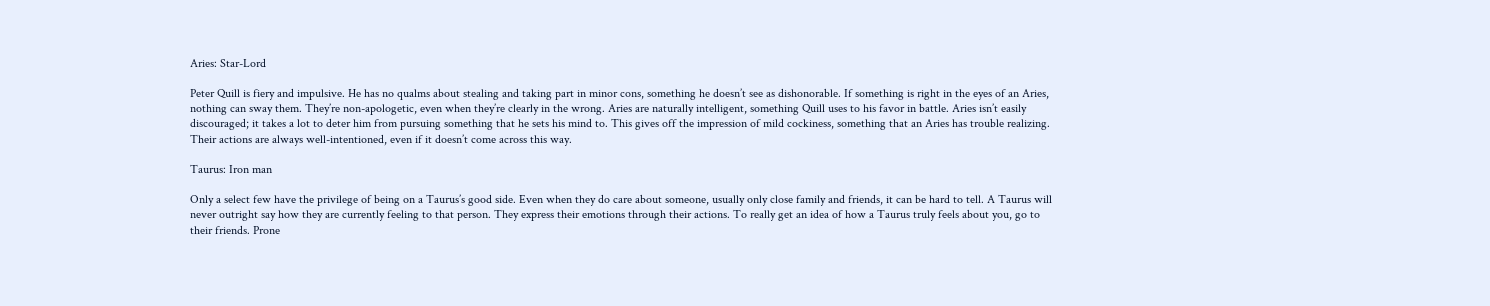Aries: Star-Lord

Peter Quill is fiery and impulsive. He has no qualms about stealing and taking part in minor cons, something he doesn’t see as dishonorable. If something is right in the eyes of an Aries, nothing can sway them. They’re non-apologetic, even when they’re clearly in the wrong. Aries are naturally intelligent, something Quill uses to his favor in battle. Aries isn’t easily discouraged; it takes a lot to deter him from pursuing something that he sets his mind to. This gives off the impression of mild cockiness, something that an Aries has trouble realizing. Their actions are always well-intentioned, even if it doesn’t come across this way.

Taurus: Iron man

Only a select few have the privilege of being on a Taurus’s good side. Even when they do care about someone, usually only close family and friends, it can be hard to tell. A Taurus will never outright say how they are currently feeling to that person. They express their emotions through their actions. To really get an idea of how a Taurus truly feels about you, go to their friends. Prone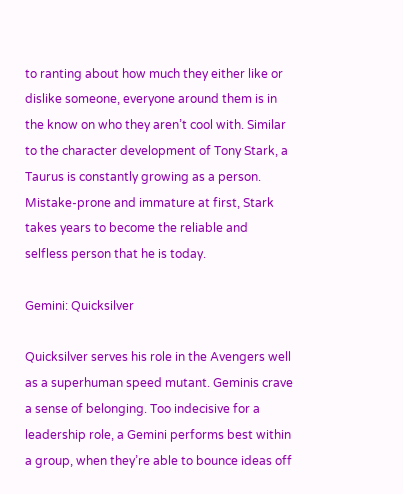to ranting about how much they either like or dislike someone, everyone around them is in the know on who they aren’t cool with. Similar to the character development of Tony Stark, a Taurus is constantly growing as a person. Mistake-prone and immature at first, Stark takes years to become the reliable and selfless person that he is today.

Gemini: Quicksilver

Quicksilver serves his role in the Avengers well as a superhuman speed mutant. Geminis crave a sense of belonging. Too indecisive for a leadership role, a Gemini performs best within a group, when they’re able to bounce ideas off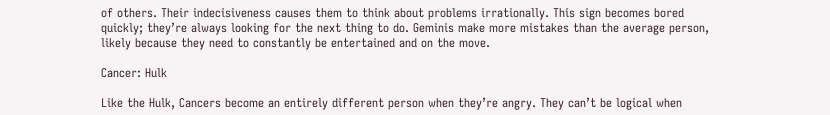of others. Their indecisiveness causes them to think about problems irrationally. This sign becomes bored quickly; they’re always looking for the next thing to do. Geminis make more mistakes than the average person, likely because they need to constantly be entertained and on the move.

Cancer: Hulk

Like the Hulk, Cancers become an entirely different person when they’re angry. They can’t be logical when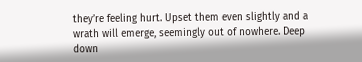they’re feeling hurt. Upset them even slightly and a wrath will emerge, seemingly out of nowhere. Deep down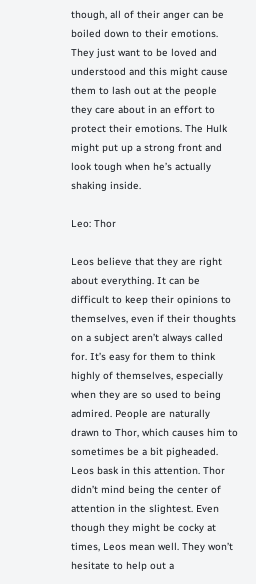though, all of their anger can be boiled down to their emotions. They just want to be loved and understood and this might cause them to lash out at the people they care about in an effort to protect their emotions. The Hulk might put up a strong front and look tough when he’s actually shaking inside.

Leo: Thor

Leos believe that they are right about everything. It can be difficult to keep their opinions to themselves, even if their thoughts on a subject aren’t always called for. It’s easy for them to think highly of themselves, especially when they are so used to being admired. People are naturally drawn to Thor, which causes him to sometimes be a bit pigheaded. Leos bask in this attention. Thor didn’t mind being the center of attention in the slightest. Even though they might be cocky at times, Leos mean well. They won’t hesitate to help out a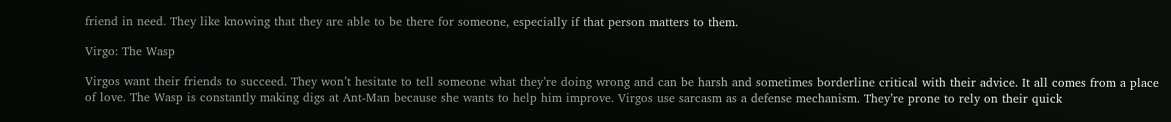friend in need. They like knowing that they are able to be there for someone, especially if that person matters to them.

Virgo: The Wasp

Virgos want their friends to succeed. They won’t hesitate to tell someone what they’re doing wrong and can be harsh and sometimes borderline critical with their advice. It all comes from a place of love. The Wasp is constantly making digs at Ant-Man because she wants to help him improve. Virgos use sarcasm as a defense mechanism. They’re prone to rely on their quick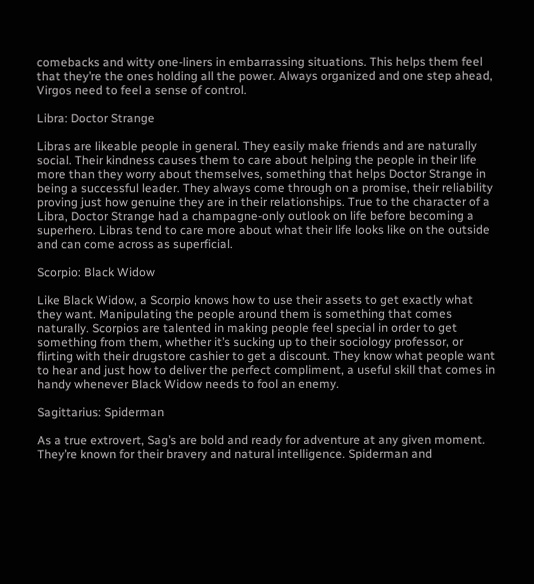comebacks and witty one-liners in embarrassing situations. This helps them feel that they’re the ones holding all the power. Always organized and one step ahead, Virgos need to feel a sense of control.

Libra: Doctor Strange

Libras are likeable people in general. They easily make friends and are naturally social. Their kindness causes them to care about helping the people in their life more than they worry about themselves, something that helps Doctor Strange in being a successful leader. They always come through on a promise, their reliability proving just how genuine they are in their relationships. True to the character of a Libra, Doctor Strange had a champagne-only outlook on life before becoming a superhero. Libras tend to care more about what their life looks like on the outside and can come across as superficial.

Scorpio: Black Widow

Like Black Widow, a Scorpio knows how to use their assets to get exactly what they want. Manipulating the people around them is something that comes naturally. Scorpios are talented in making people feel special in order to get something from them, whether it’s sucking up to their sociology professor, or flirting with their drugstore cashier to get a discount. They know what people want to hear and just how to deliver the perfect compliment, a useful skill that comes in handy whenever Black Widow needs to fool an enemy.

Sagittarius: Spiderman

As a true extrovert, Sag’s are bold and ready for adventure at any given moment. They’re known for their bravery and natural intelligence. Spiderman and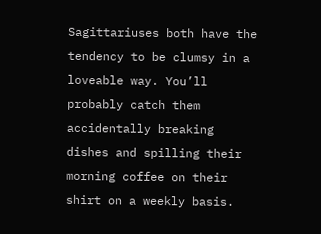Sagittariuses both have the tendency to be clumsy in a loveable way. You’ll probably catch them accidentally breaking dishes and spilling their morning coffee on their shirt on a weekly basis.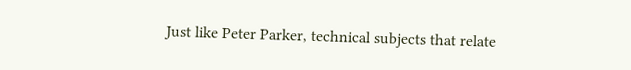Just like Peter Parker, technical subjects that relate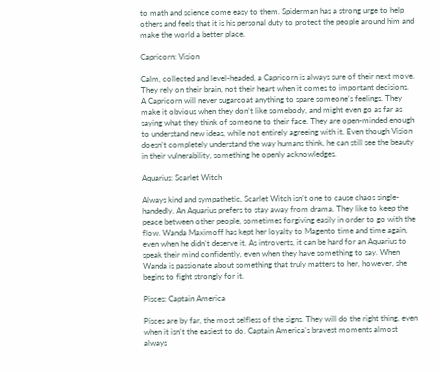to math and science come easy to them. Spiderman has a strong urge to help others and feels that it is his personal duty to protect the people around him and make the world a better place.

Capricorn: Vision

Calm, collected and level-headed, a Capricorn is always sure of their next move. They rely on their brain, not their heart when it comes to important decisions. A Capricorn will never sugarcoat anything to spare someone’s feelings. They make it obvious when they don’t like somebody, and might even go as far as saying what they think of someone to their face. They are open-minded enough to understand new ideas, while not entirely agreeing with it. Even though Vision doesn’t completely understand the way humans think, he can still see the beauty in their vulnerability, something he openly acknowledges.

Aquarius: Scarlet Witch

Always kind and sympathetic, Scarlet Witch isn’t one to cause chaos single-handedly. An Aquarius prefers to stay away from drama. They like to keep the peace between other people, sometimes forgiving easily in order to go with the flow. Wanda Maximoff has kept her loyalty to Magento time and time again, even when he didn’t deserve it. As introverts, it can be hard for an Aquarius to speak their mind confidently, even when they have something to say. When Wanda is passionate about something that truly matters to her, however, she begins to fight strongly for it.

Pisces: Captain America

Pisces are by far, the most selfless of the signs. They will do the right thing, even when it isn’t the easiest to do. Captain America’s bravest moments almost always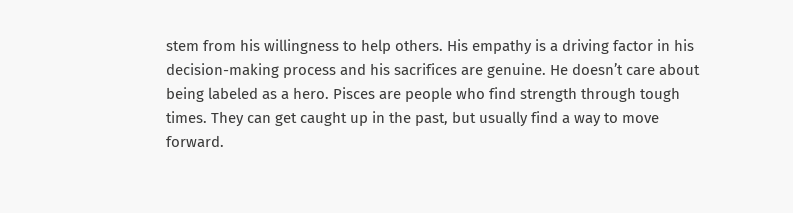stem from his willingness to help others. His empathy is a driving factor in his decision-making process and his sacrifices are genuine. He doesn’t care about being labeled as a hero. Pisces are people who find strength through tough times. They can get caught up in the past, but usually find a way to move forward.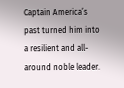Captain America’s past turned him into a resilient and all-around noble leader.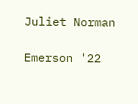Juliet Norman

Emerson '22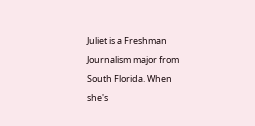Juliet is a Freshman Journalism major from South Florida. When she's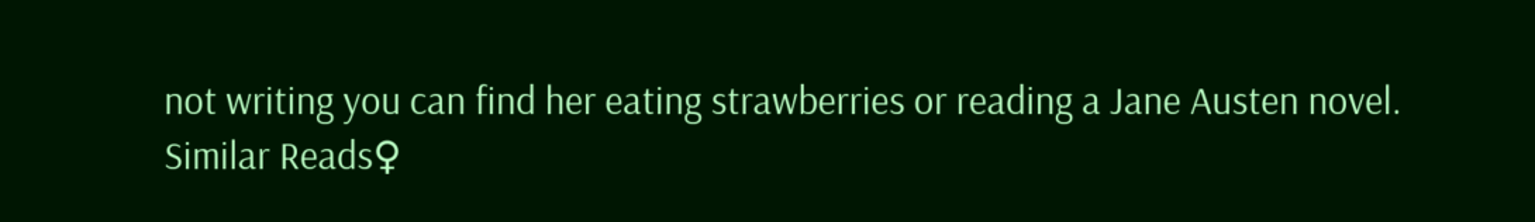not writing you can find her eating strawberries or reading a Jane Austen novel.
Similar Reads♀